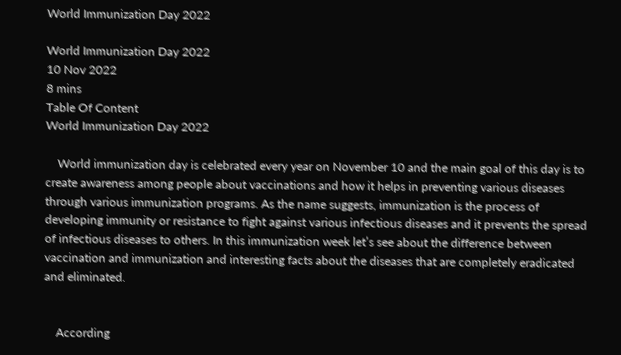World Immunization Day 2022

World Immunization Day 2022
10 Nov 2022
8 mins
Table Of Content
World Immunization Day 2022

    World immunization day is celebrated every year on November 10 and the main goal of this day is to create awareness among people about vaccinations and how it helps in preventing various diseases through various immunization programs. As the name suggests, immunization is the process of developing immunity or resistance to fight against various infectious diseases and it prevents the spread of infectious diseases to others. In this immunization week let’s see about the difference between vaccination and immunization and interesting facts about the diseases that are completely eradicated and eliminated.


    According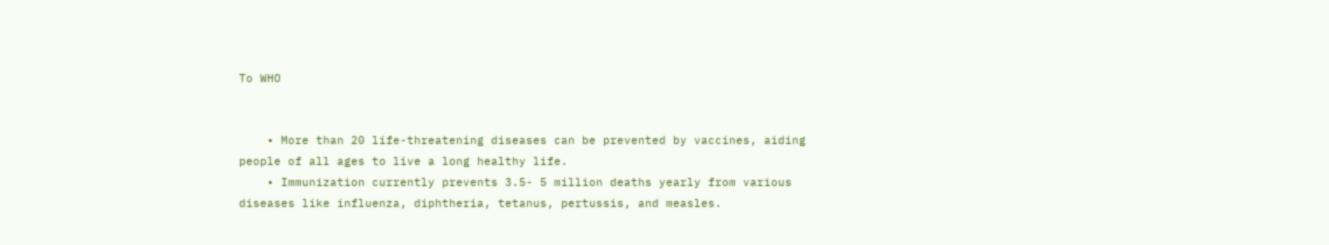To WHO


    • More than 20 life-threatening diseases can be prevented by vaccines, aiding people of all ages to live a long healthy life.
    • Immunization currently prevents 3.5- 5 million deaths yearly from various diseases like influenza, diphtheria, tetanus, pertussis, and measles.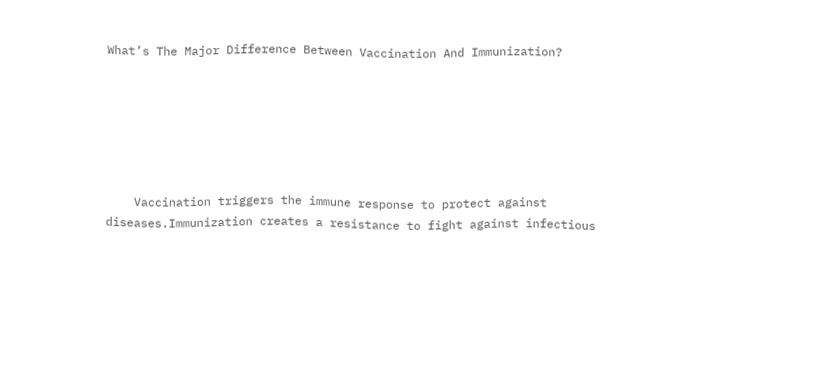What’s The Major Difference Between Vaccination And Immunization?






    Vaccination triggers the immune response to protect against diseases.Immunization creates a resistance to fight against infectious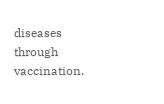diseases through vaccination.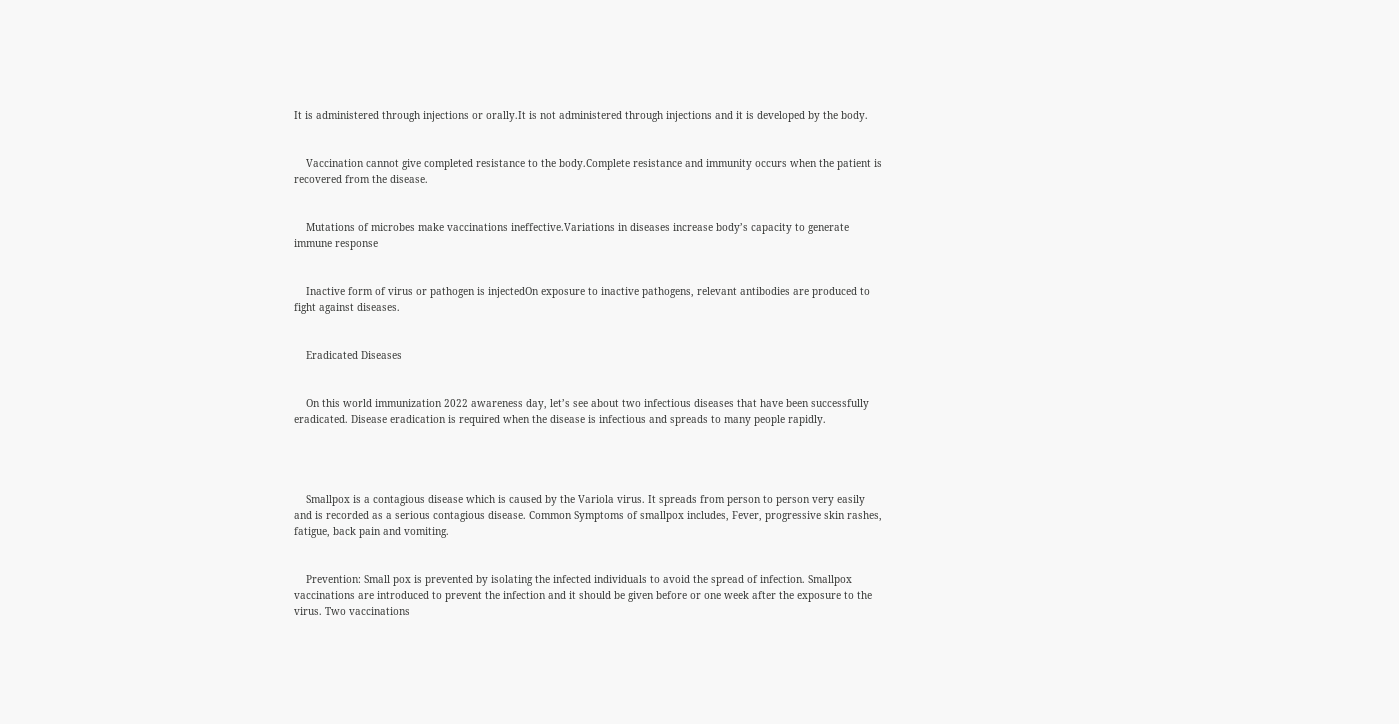It is administered through injections or orally.It is not administered through injections and it is developed by the body.


    Vaccination cannot give completed resistance to the body.Complete resistance and immunity occurs when the patient is recovered from the disease.


    Mutations of microbes make vaccinations ineffective.Variations in diseases increase body’s capacity to generate immune response


    Inactive form of virus or pathogen is injectedOn exposure to inactive pathogens, relevant antibodies are produced to fight against diseases.


    Eradicated Diseases


    On this world immunization 2022 awareness day, let’s see about two infectious diseases that have been successfully eradicated. Disease eradication is required when the disease is infectious and spreads to many people rapidly.




    Smallpox is a contagious disease which is caused by the Variola virus. It spreads from person to person very easily and is recorded as a serious contagious disease. Common Symptoms of smallpox includes, Fever, progressive skin rashes, fatigue, back pain and vomiting.


    Prevention: Small pox is prevented by isolating the infected individuals to avoid the spread of infection. Smallpox vaccinations are introduced to prevent the infection and it should be given before or one week after the exposure to the virus. Two vaccinations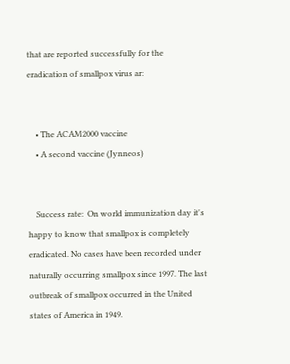that are reported successfully for the eradication of smallpox virus ar:


    • The ACAM2000 vaccine
    • A second vaccine (Jynneos)


    Success rate:  On world immunization day it's happy to know that smallpox is completely eradicated. No cases have been recorded under naturally occurring smallpox since 1997. The last outbreak of smallpox occurred in the United states of America in 1949.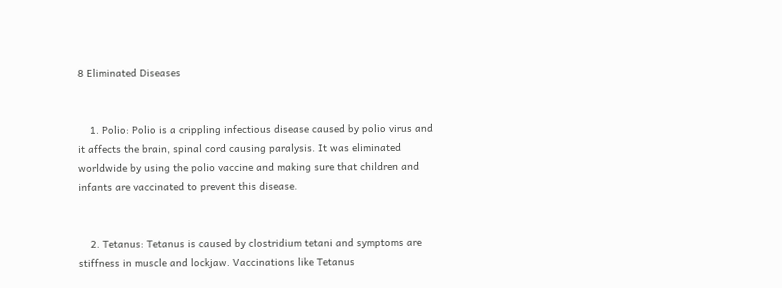8 Eliminated Diseases


    1. Polio: Polio is a crippling infectious disease caused by polio virus and it affects the brain, spinal cord causing paralysis. It was eliminated worldwide by using the polio vaccine and making sure that children and infants are vaccinated to prevent this disease.


    2. Tetanus: Tetanus is caused by clostridium tetani and symptoms are stiffness in muscle and lockjaw. Vaccinations like Tetanus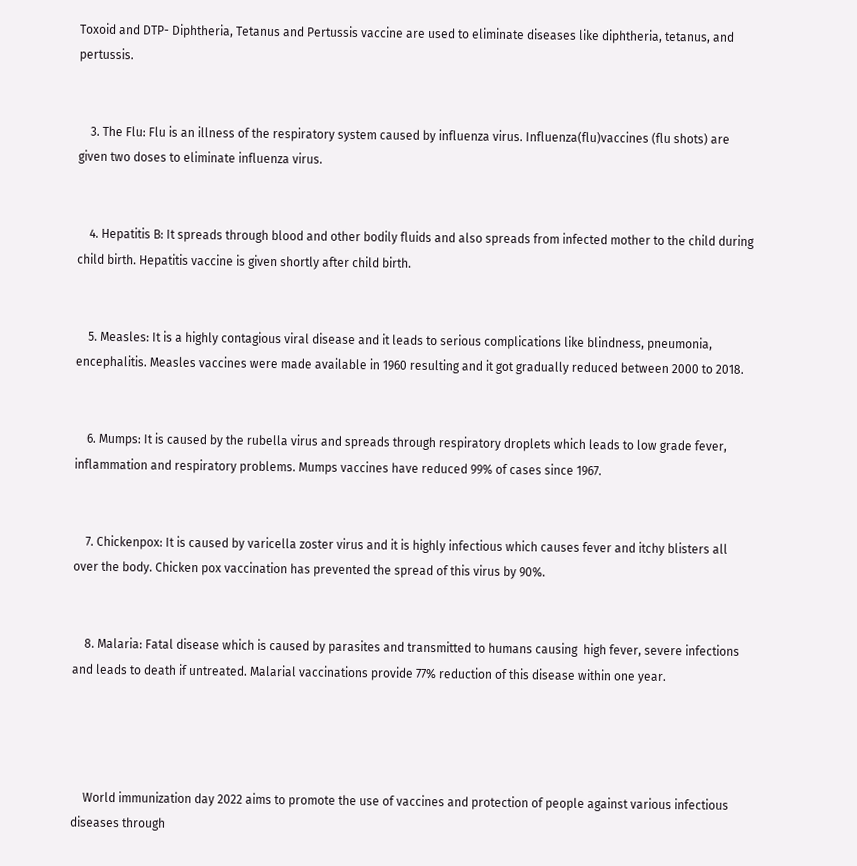Toxoid and DTP- Diphtheria, Tetanus and Pertussis vaccine are used to eliminate diseases like diphtheria, tetanus, and pertussis.


    3. The Flu: Flu is an illness of the respiratory system caused by influenza virus. Influenza(flu)vaccines (flu shots) are given two doses to eliminate influenza virus.


    4. Hepatitis B: It spreads through blood and other bodily fluids and also spreads from infected mother to the child during child birth. Hepatitis vaccine is given shortly after child birth.


    5. Measles: It is a highly contagious viral disease and it leads to serious complications like blindness, pneumonia, encephalitis. Measles vaccines were made available in 1960 resulting and it got gradually reduced between 2000 to 2018.


    6. Mumps: It is caused by the rubella virus and spreads through respiratory droplets which leads to low grade fever, inflammation and respiratory problems. Mumps vaccines have reduced 99% of cases since 1967.


    7. Chickenpox: It is caused by varicella zoster virus and it is highly infectious which causes fever and itchy blisters all over the body. Chicken pox vaccination has prevented the spread of this virus by 90%.


    8. Malaria: Fatal disease which is caused by parasites and transmitted to humans causing  high fever, severe infections and leads to death if untreated. Malarial vaccinations provide 77% reduction of this disease within one year.




    World immunization day 2022 aims to promote the use of vaccines and protection of people against various infectious diseases through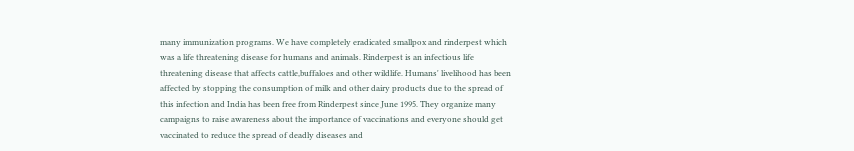many immunization programs. We have completely eradicated smallpox and rinderpest which was a life threatening disease for humans and animals. Rinderpest is an infectious life threatening disease that affects cattle,buffaloes and other wildlife. Humans' livelihood has been affected by stopping the consumption of milk and other dairy products due to the spread of this infection and India has been free from Rinderpest since June 1995. They organize many campaigns to raise awareness about the importance of vaccinations and everyone should get vaccinated to reduce the spread of deadly diseases and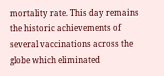mortality rate. This day remains the historic achievements of several vaccinations across the globe which eliminated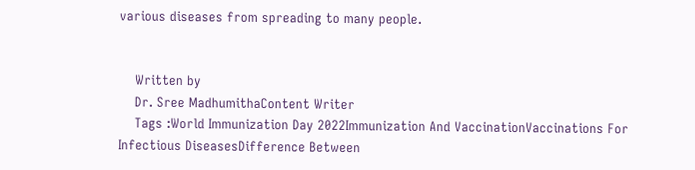various diseases from spreading to many people.


    Written by
    Dr. Sree MadhumithaContent Writer
    Tags :World Immunization Day 2022Immunization And VaccinationVaccinations For Infectious DiseasesDifference Between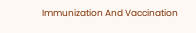Immunization And Vaccination